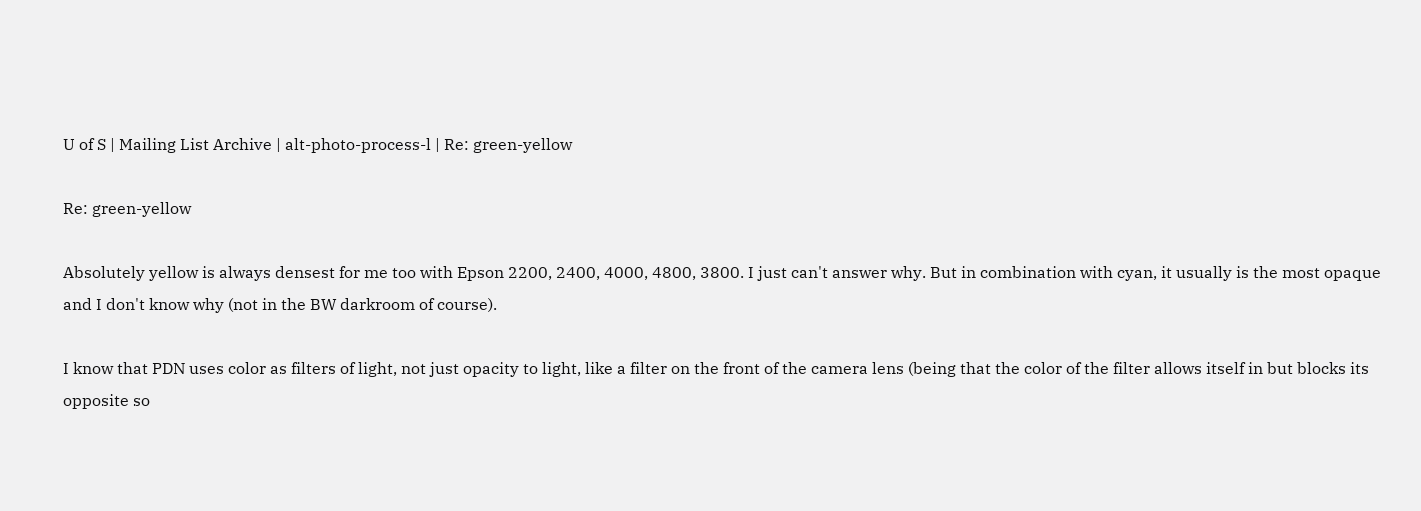U of S | Mailing List Archive | alt-photo-process-l | Re: green-yellow

Re: green-yellow

Absolutely yellow is always densest for me too with Epson 2200, 2400, 4000, 4800, 3800. I just can't answer why. But in combination with cyan, it usually is the most opaque and I don't know why (not in the BW darkroom of course).

I know that PDN uses color as filters of light, not just opacity to light, like a filter on the front of the camera lens (being that the color of the filter allows itself in but blocks its opposite so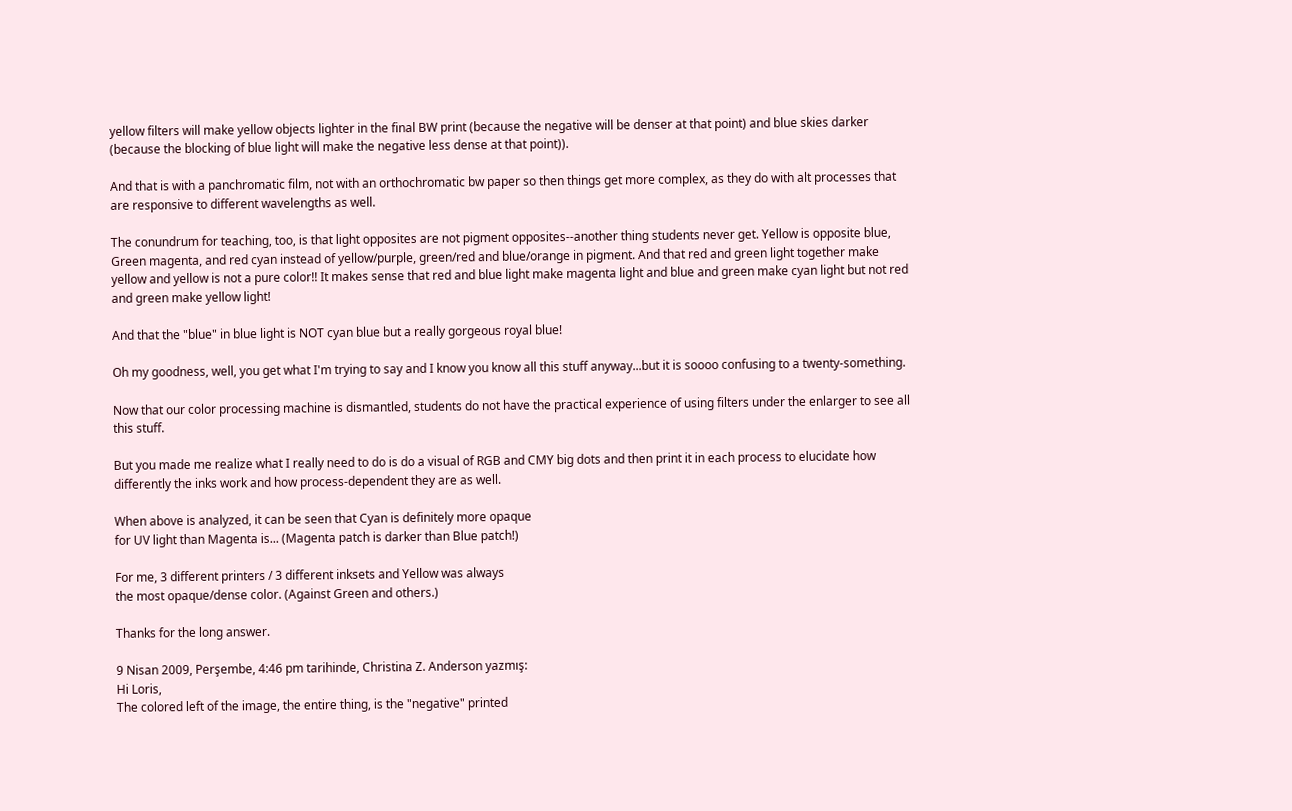yellow filters will make yellow objects lighter in the final BW print (because the negative will be denser at that point) and blue skies darker (because the blocking of blue light will make the negative less dense at that point)).

And that is with a panchromatic film, not with an orthochromatic bw paper so then things get more complex, as they do with alt processes that are responsive to different wavelengths as well.

The conundrum for teaching, too, is that light opposites are not pigment opposites--another thing students never get. Yellow is opposite blue, Green magenta, and red cyan instead of yellow/purple, green/red and blue/orange in pigment. And that red and green light together make yellow and yellow is not a pure color!! It makes sense that red and blue light make magenta light and blue and green make cyan light but not red and green make yellow light!

And that the "blue" in blue light is NOT cyan blue but a really gorgeous royal blue!

Oh my goodness, well, you get what I'm trying to say and I know you know all this stuff anyway...but it is soooo confusing to a twenty-something.

Now that our color processing machine is dismantled, students do not have the practical experience of using filters under the enlarger to see all this stuff.

But you made me realize what I really need to do is do a visual of RGB and CMY big dots and then print it in each process to elucidate how differently the inks work and how process-dependent they are as well.

When above is analyzed, it can be seen that Cyan is definitely more opaque
for UV light than Magenta is... (Magenta patch is darker than Blue patch!)

For me, 3 different printers / 3 different inksets and Yellow was always
the most opaque/dense color. (Against Green and others.)

Thanks for the long answer.

9 Nisan 2009, Perşembe, 4:46 pm tarihinde, Christina Z. Anderson yazmış:
Hi Loris,
The colored left of the image, the entire thing, is the "negative" printed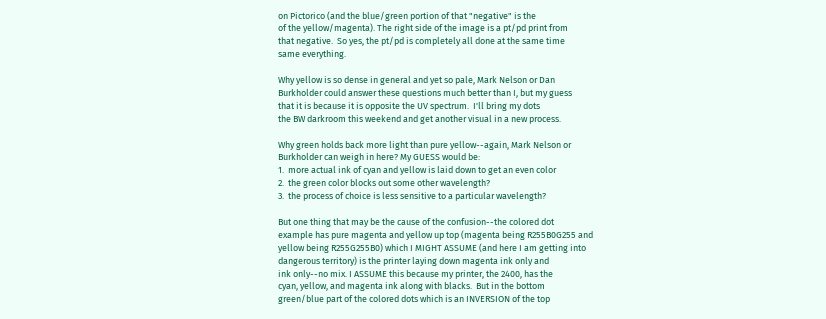on Pictorico (and the blue/green portion of that "negative" is the
of the yellow/magenta). The right side of the image is a pt/pd print from
that negative.  So yes, the pt/pd is completely all done at the same time
same everything.

Why yellow is so dense in general and yet so pale, Mark Nelson or Dan
Burkholder could answer these questions much better than I, but my guess
that it is because it is opposite the UV spectrum.  I'll bring my dots
the BW darkroom this weekend and get another visual in a new process.

Why green holds back more light than pure yellow--again, Mark Nelson or
Burkholder can weigh in here? My GUESS would be:
1.  more actual ink of cyan and yellow is laid down to get an even color
2.  the green color blocks out some other wavelength?
3.  the process of choice is less sensitive to a particular wavelength?

But one thing that may be the cause of the confusion--the colored dot
example has pure magenta and yellow up top (magenta being R255B0G255 and
yellow being R255G255B0) which I MIGHT ASSUME (and here I am getting into
dangerous territory) is the printer laying down magenta ink only and
ink only--no mix. I ASSUME this because my printer, the 2400, has the
cyan, yellow, and magenta ink along with blacks.  But in the bottom
green/blue part of the colored dots which is an INVERSION of the top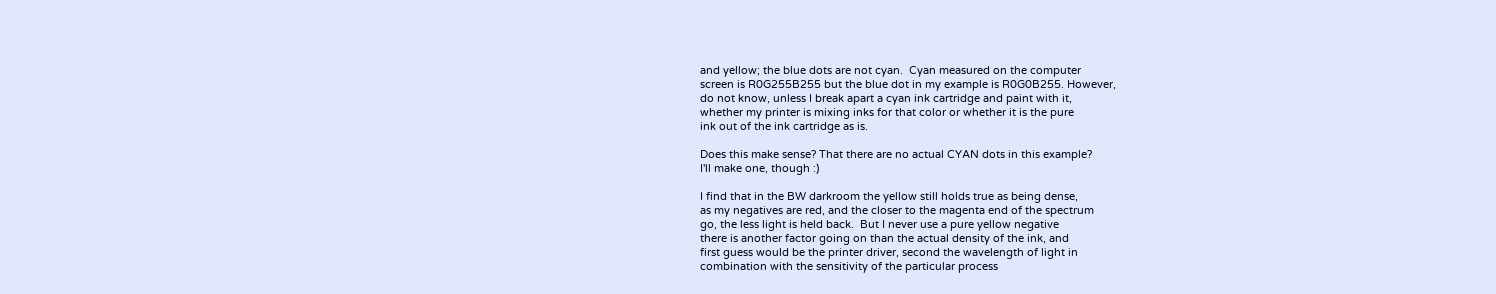and yellow; the blue dots are not cyan.  Cyan measured on the computer
screen is R0G255B255 but the blue dot in my example is R0G0B255. However,
do not know, unless I break apart a cyan ink cartridge and paint with it,
whether my printer is mixing inks for that color or whether it is the pure
ink out of the ink cartridge as is.

Does this make sense? That there are no actual CYAN dots in this example?
I'll make one, though :)

I find that in the BW darkroom the yellow still holds true as being dense,
as my negatives are red, and the closer to the magenta end of the spectrum
go, the less light is held back.  But I never use a pure yellow negative
there is another factor going on than the actual density of the ink, and
first guess would be the printer driver, second the wavelength of light in
combination with the sensitivity of the particular process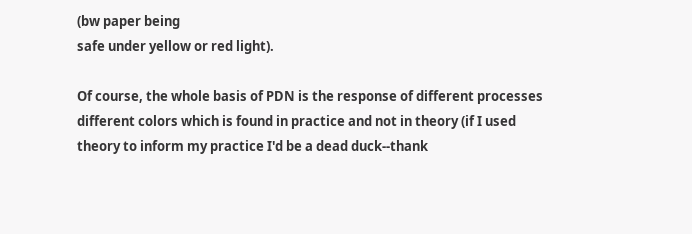(bw paper being
safe under yellow or red light).

Of course, the whole basis of PDN is the response of different processes
different colors which is found in practice and not in theory (if I used
theory to inform my practice I'd be a dead duck--thank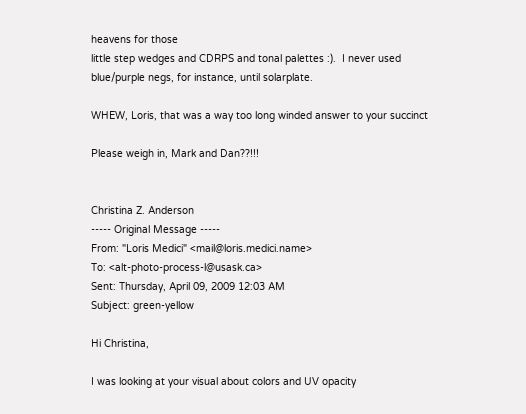heavens for those
little step wedges and CDRPS and tonal palettes :).  I never used
blue/purple negs, for instance, until solarplate.

WHEW, Loris, that was a way too long winded answer to your succinct

Please weigh in, Mark and Dan??!!!


Christina Z. Anderson
----- Original Message -----
From: "Loris Medici" <mail@loris.medici.name>
To: <alt-photo-process-l@usask.ca>
Sent: Thursday, April 09, 2009 12:03 AM
Subject: green-yellow

Hi Christina,

I was looking at your visual about colors and UV opacity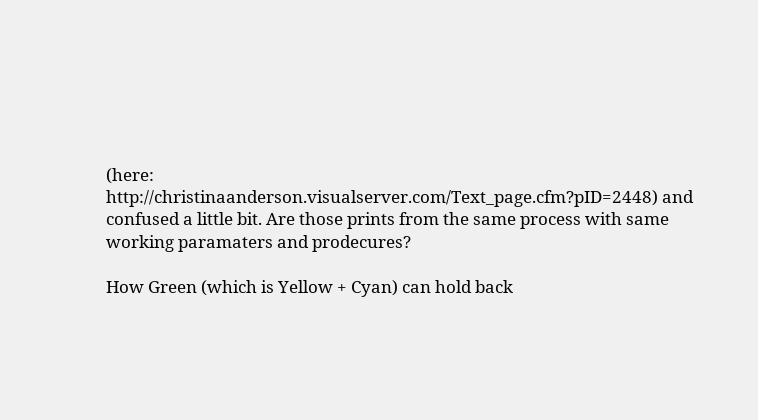(here:
http://christinaanderson.visualserver.com/Text_page.cfm?pID=2448) and
confused a little bit. Are those prints from the same process with same
working paramaters and prodecures?

How Green (which is Yellow + Cyan) can hold back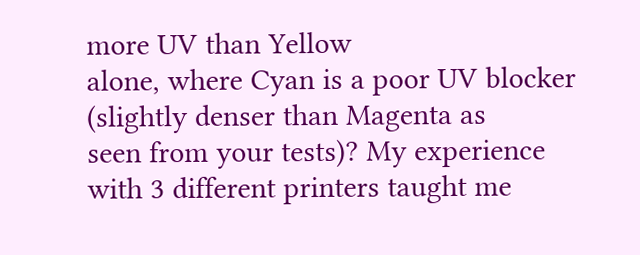more UV than Yellow
alone, where Cyan is a poor UV blocker (slightly denser than Magenta as
seen from your tests)? My experience with 3 different printers taught me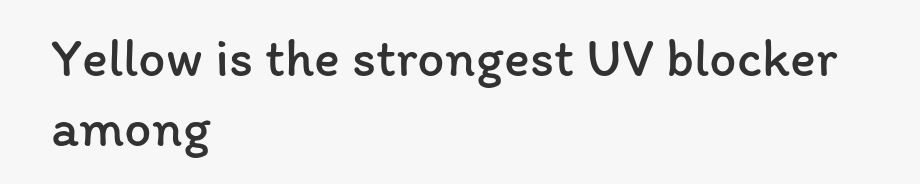Yellow is the strongest UV blocker among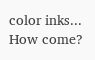color inks... How come?